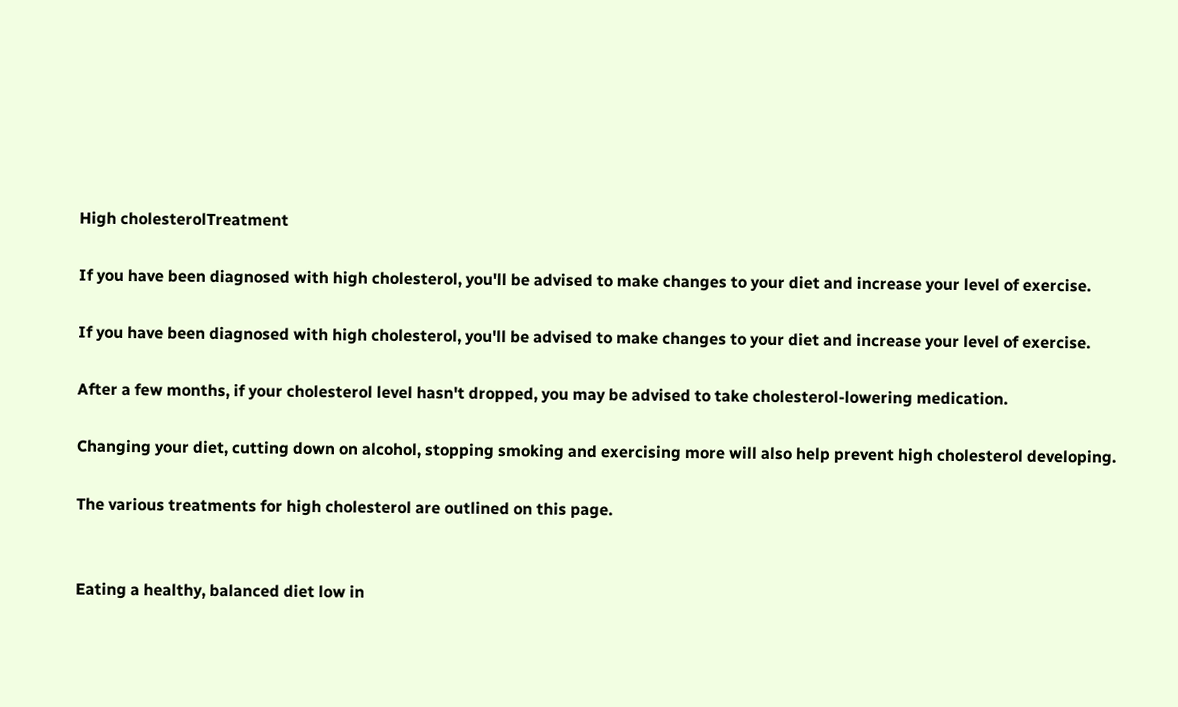High cholesterolTreatment

If you have been diagnosed with high cholesterol, you'll be advised to make changes to your diet and increase your level of exercise.

If you have been diagnosed with high cholesterol, you'll be advised to make changes to your diet and increase your level of exercise.

After a few months, if your cholesterol level hasn't dropped, you may be advised to take cholesterol-lowering medication.

Changing your diet, cutting down on alcohol, stopping smoking and exercising more will also help prevent high cholesterol developing.

The various treatments for high cholesterol are outlined on this page.


Eating a healthy, balanced diet low in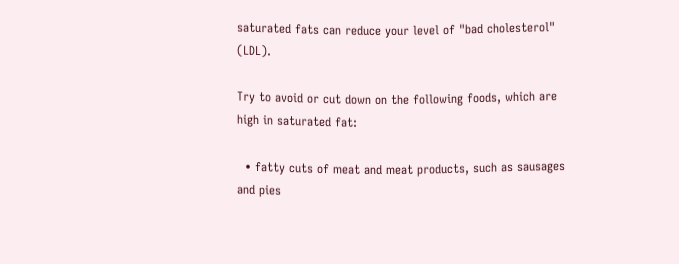saturated fats can reduce your level of "bad cholesterol" (LDL).

Try to avoid or cut down on the following foods, which are high in saturated fat:

  • fatty cuts of meat and meat products, such as sausages and pies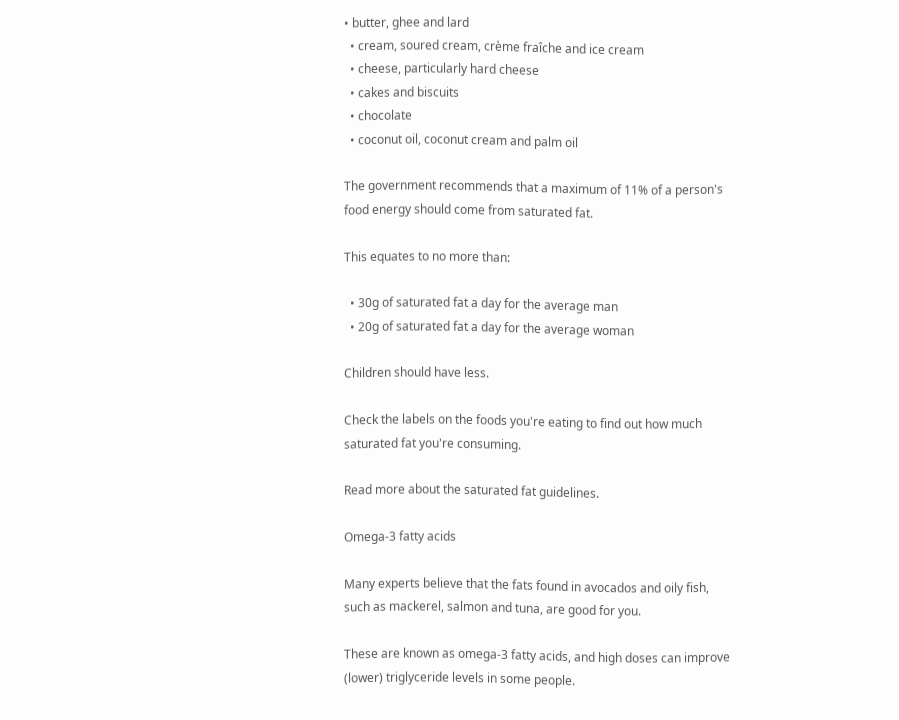• butter, ghee and lard
  • cream, soured cream, crème fraîche and ice cream
  • cheese, particularly hard cheese
  • cakes and biscuits
  • chocolate
  • coconut oil, coconut cream and palm oil

The government recommends that a maximum of 11% of a person's food energy should come from saturated fat.

This equates to no more than:

  • 30g of saturated fat a day for the average man
  • 20g of saturated fat a day for the average woman

Children should have less.

Check the labels on the foods you're eating to find out how much saturated fat you're consuming.

Read more about the saturated fat guidelines.

Omega-3 fatty acids

Many experts believe that the fats found in avocados and oily fish, such as mackerel, salmon and tuna, are good for you.

These are known as omega-3 fatty acids, and high doses can improve (lower) triglyceride levels in some people.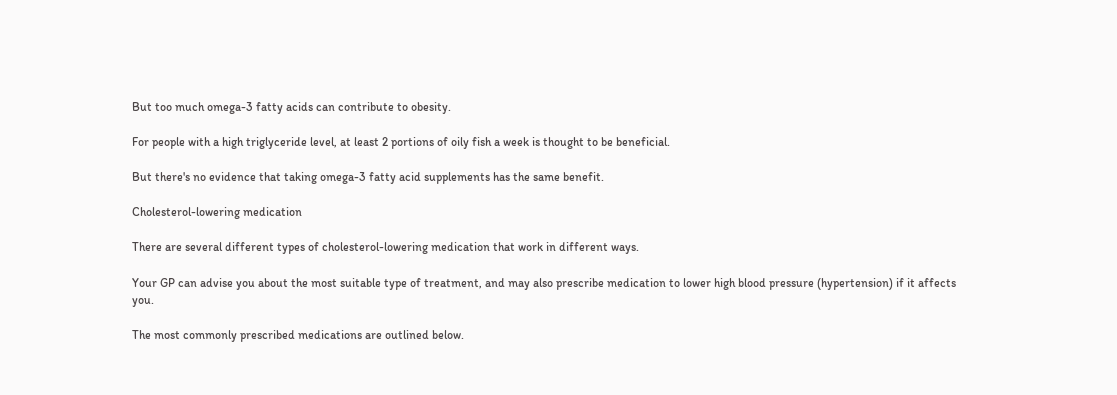But too much omega-3 fatty acids can contribute to obesity.

For people with a high triglyceride level, at least 2 portions of oily fish a week is thought to be beneficial.

But there's no evidence that taking omega-3 fatty acid supplements has the same benefit.

Cholesterol-lowering medication

There are several different types of cholesterol-lowering medication that work in different ways.

Your GP can advise you about the most suitable type of treatment, and may also prescribe medication to lower high blood pressure (hypertension) if it affects you.

The most commonly prescribed medications are outlined below.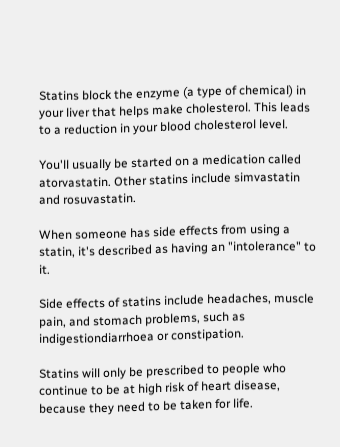Statins block the enzyme (a type of chemical) in your liver that helps make cholesterol. This leads to a reduction in your blood cholesterol level.

You'll usually be started on a medication called atorvastatin. Other statins include simvastatin and rosuvastatin.

When someone has side effects from using a statin, it's described as having an "intolerance" to it.

Side effects of statins include headaches, muscle pain, and stomach problems, such as indigestiondiarrhoea or constipation.

Statins will only be prescribed to people who continue to be at high risk of heart disease, because they need to be taken for life.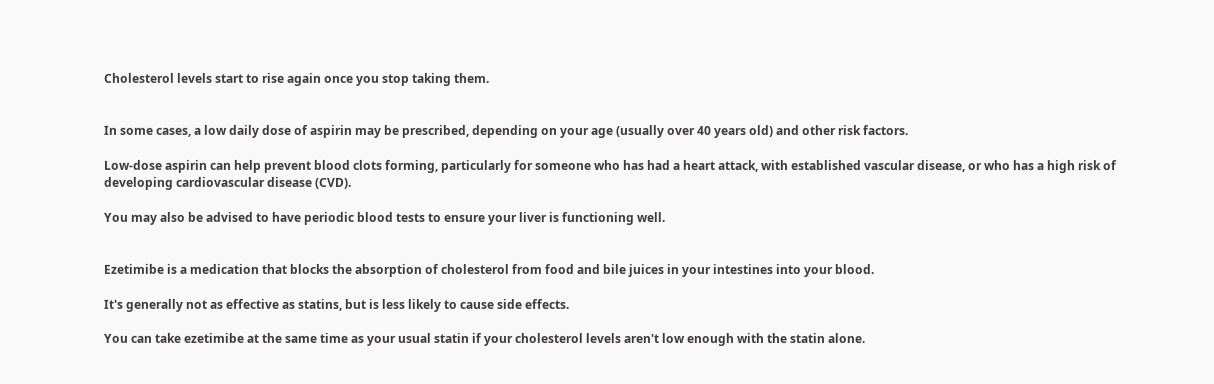Cholesterol levels start to rise again once you stop taking them.


In some cases, a low daily dose of aspirin may be prescribed, depending on your age (usually over 40 years old) and other risk factors.

Low-dose aspirin can help prevent blood clots forming, particularly for someone who has had a heart attack, with established vascular disease, or who has a high risk of developing cardiovascular disease (CVD).

You may also be advised to have periodic blood tests to ensure your liver is functioning well.


Ezetimibe is a medication that blocks the absorption of cholesterol from food and bile juices in your intestines into your blood.

It's generally not as effective as statins, but is less likely to cause side effects.

You can take ezetimibe at the same time as your usual statin if your cholesterol levels aren't low enough with the statin alone.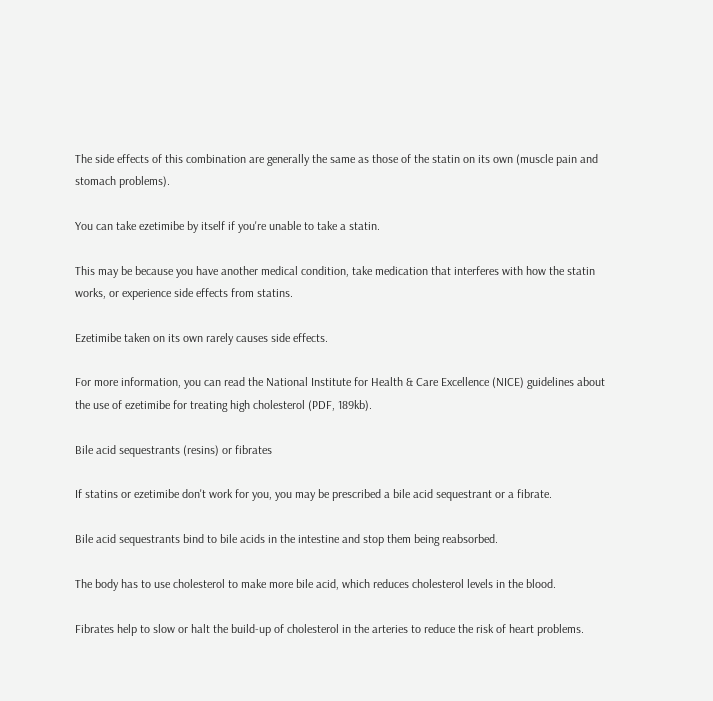The side effects of this combination are generally the same as those of the statin on its own (muscle pain and stomach problems).

You can take ezetimibe by itself if you're unable to take a statin.

This may be because you have another medical condition, take medication that interferes with how the statin works, or experience side effects from statins.

Ezetimibe taken on its own rarely causes side effects.

For more information, you can read the National Institute for Health & Care Excellence (NICE) guidelines about the use of ezetimibe for treating high cholesterol (PDF, 189kb).

Bile acid sequestrants (resins) or fibrates

If statins or ezetimibe don't work for you, you may be prescribed a bile acid sequestrant or a fibrate.

Bile acid sequestrants bind to bile acids in the intestine and stop them being reabsorbed.

The body has to use cholesterol to make more bile acid, which reduces cholesterol levels in the blood.

Fibrates help to slow or halt the build-up of cholesterol in the arteries to reduce the risk of heart problems.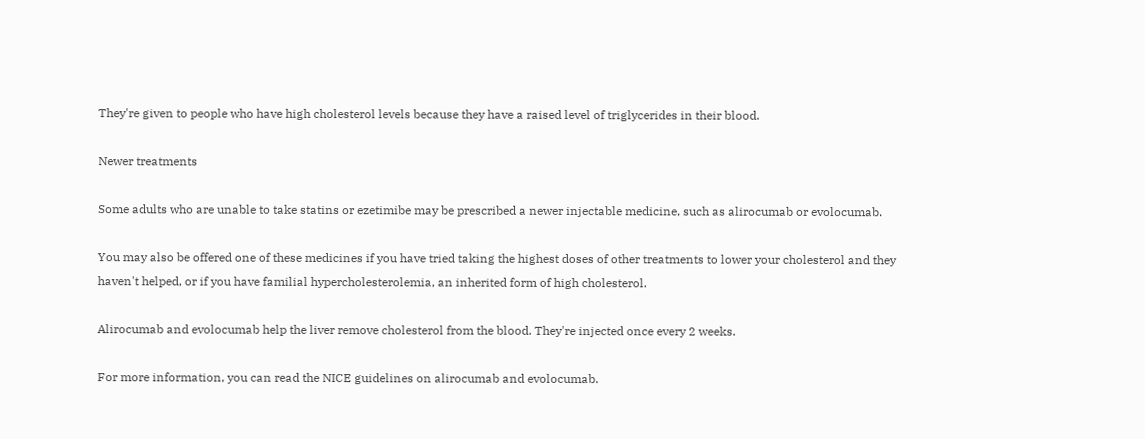They're given to people who have high cholesterol levels because they have a raised level of triglycerides in their blood.

Newer treatments

Some adults who are unable to take statins or ezetimibe may be prescribed a newer injectable medicine, such as alirocumab or evolocumab.

You may also be offered one of these medicines if you have tried taking the highest doses of other treatments to lower your cholesterol and they haven't helped, or if you have familial hypercholesterolemia, an inherited form of high cholesterol.

Alirocumab and evolocumab help the liver remove cholesterol from the blood. They're injected once every 2 weeks.

For more information, you can read the NICE guidelines on alirocumab and evolocumab.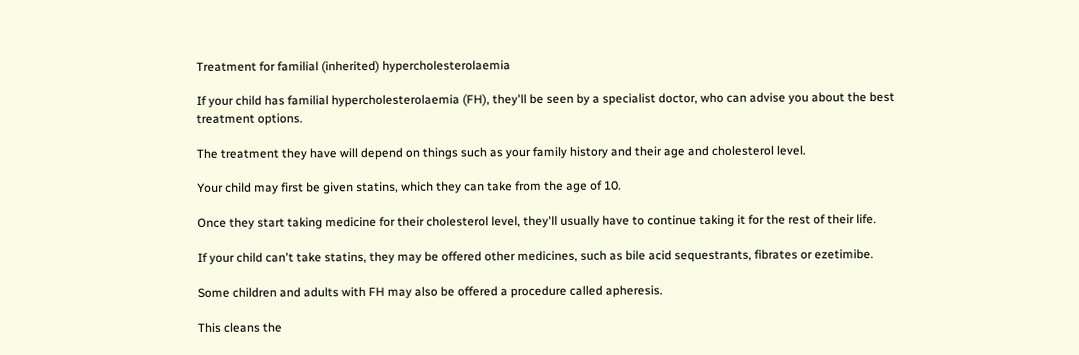Treatment for familial (inherited) hypercholesterolaemia

If your child has familial hypercholesterolaemia (FH), they'll be seen by a specialist doctor, who can advise you about the best treatment options.

The treatment they have will depend on things such as your family history and their age and cholesterol level.

Your child may first be given statins, which they can take from the age of 10.

Once they start taking medicine for their cholesterol level, they'll usually have to continue taking it for the rest of their life.

If your child can't take statins, they may be offered other medicines, such as bile acid sequestrants, fibrates or ezetimibe.

Some children and adults with FH may also be offered a procedure called apheresis.

This cleans the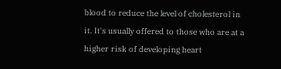blood to reduce the level of cholesterol in it. It's usually offered to those who are at a higher risk of developing heart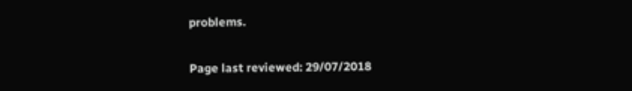problems.

Page last reviewed: 29/07/2018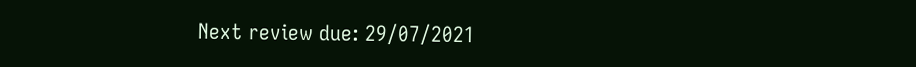Next review due: 29/07/2021